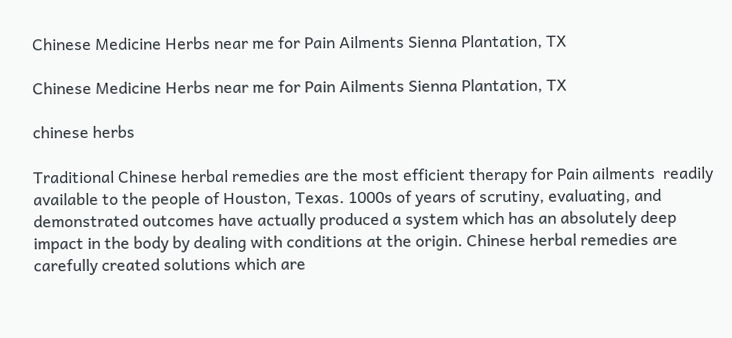Chinese Medicine Herbs near me for Pain Ailments Sienna Plantation, TX

Chinese Medicine Herbs near me for Pain Ailments Sienna Plantation, TX

chinese herbs

Traditional Chinese herbal remedies are the most efficient therapy for Pain ailments  readily available to the people of Houston, Texas. 1000s of years of scrutiny, evaluating, and demonstrated outcomes have actually produced a system which has an absolutely deep impact in the body by dealing with conditions at the origin. Chinese herbal remedies are carefully created solutions which are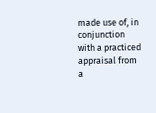made use of, in conjunction with a practiced appraisal from a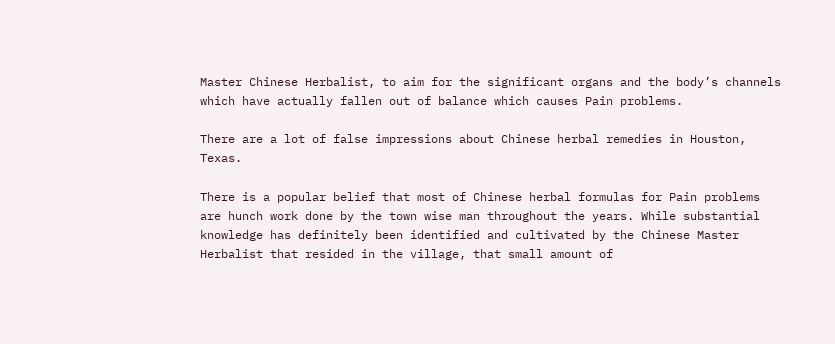Master Chinese Herbalist, to aim for the significant organs and the body’s channels which have actually fallen out of balance which causes Pain problems.

There are a lot of false impressions about Chinese herbal remedies in Houston, Texas.

There is a popular belief that most of Chinese herbal formulas for Pain problems are hunch work done by the town wise man throughout the years. While substantial knowledge has definitely been identified and cultivated by the Chinese Master Herbalist that resided in the village, that small amount of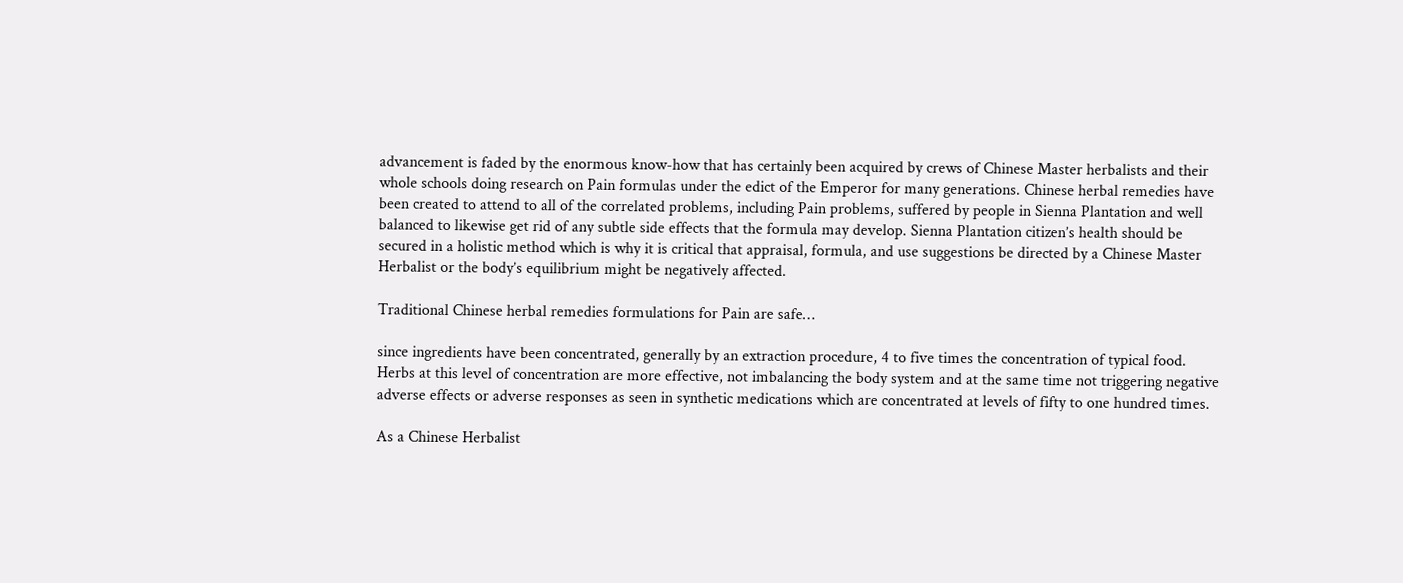advancement is faded by the enormous know-how that has certainly been acquired by crews of Chinese Master herbalists and their whole schools doing research on Pain formulas under the edict of the Emperor for many generations. Chinese herbal remedies have been created to attend to all of the correlated problems, including Pain problems, suffered by people in Sienna Plantation and well balanced to likewise get rid of any subtle side effects that the formula may develop. Sienna Plantation citizen’s health should be secured in a holistic method which is why it is critical that appraisal, formula, and use suggestions be directed by a Chinese Master Herbalist or the body’s equilibrium might be negatively affected.

Traditional Chinese herbal remedies formulations for Pain are safe…

since ingredients have been concentrated, generally by an extraction procedure, 4 to five times the concentration of typical food. Herbs at this level of concentration are more effective, not imbalancing the body system and at the same time not triggering negative adverse effects or adverse responses as seen in synthetic medications which are concentrated at levels of fifty to one hundred times.

As a Chinese Herbalist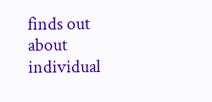finds out about individual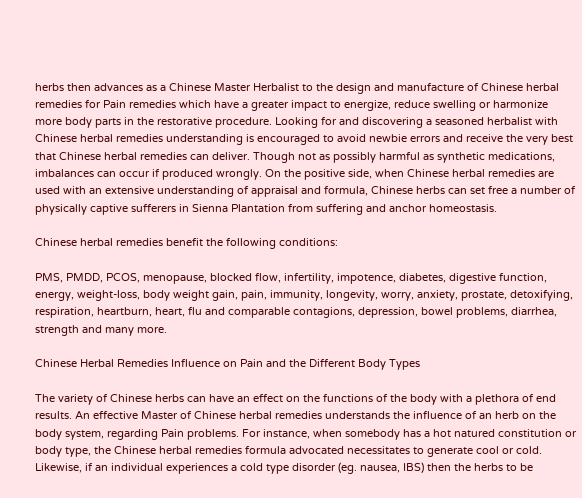herbs then advances as a Chinese Master Herbalist to the design and manufacture of Chinese herbal remedies for Pain remedies which have a greater impact to energize, reduce swelling or harmonize more body parts in the restorative procedure. Looking for and discovering a seasoned herbalist with Chinese herbal remedies understanding is encouraged to avoid newbie errors and receive the very best that Chinese herbal remedies can deliver. Though not as possibly harmful as synthetic medications, imbalances can occur if produced wrongly. On the positive side, when Chinese herbal remedies are used with an extensive understanding of appraisal and formula, Chinese herbs can set free a number of physically captive sufferers in Sienna Plantation from suffering and anchor homeostasis.

Chinese herbal remedies benefit the following conditions:

PMS, PMDD, PCOS, menopause, blocked flow, infertility, impotence, diabetes, digestive function, energy, weight-loss, body weight gain, pain, immunity, longevity, worry, anxiety, prostate, detoxifying, respiration, heartburn, heart, flu and comparable contagions, depression, bowel problems, diarrhea, strength and many more.

Chinese Herbal Remedies Influence on Pain and the Different Body Types

The variety of Chinese herbs can have an effect on the functions of the body with a plethora of end results. An effective Master of Chinese herbal remedies understands the influence of an herb on the body system, regarding Pain problems. For instance, when somebody has a hot natured constitution or body type, the Chinese herbal remedies formula advocated necessitates to generate cool or cold. Likewise, if an individual experiences a cold type disorder (eg. nausea, IBS) then the herbs to be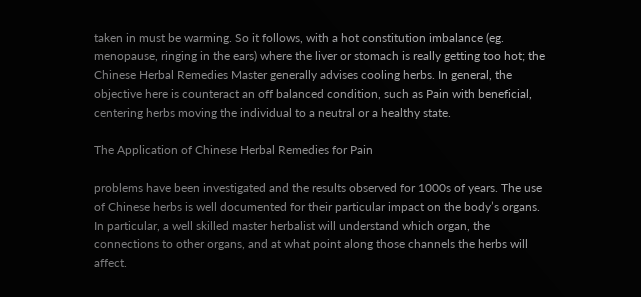taken in must be warming. So it follows, with a hot constitution imbalance (eg. menopause, ringing in the ears) where the liver or stomach is really getting too hot; the Chinese Herbal Remedies Master generally advises cooling herbs. In general, the objective here is counteract an off balanced condition, such as Pain with beneficial, centering herbs moving the individual to a neutral or a healthy state.

The Application of Chinese Herbal Remedies for Pain

problems have been investigated and the results observed for 1000s of years. The use of Chinese herbs is well documented for their particular impact on the body’s organs. In particular, a well skilled master herbalist will understand which organ, the connections to other organs, and at what point along those channels the herbs will affect.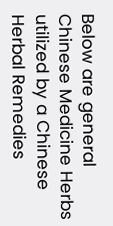Below are general Chinese Medicine Herbs utilized by a Chinese Herbal Remedies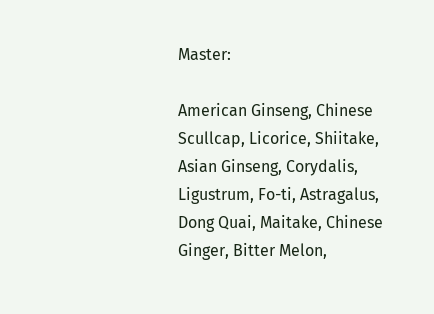Master:

American Ginseng, Chinese Scullcap, Licorice, Shiitake, Asian Ginseng, Corydalis, Ligustrum, Fo-ti, Astragalus, Dong Quai, Maitake, Chinese Ginger, Bitter Melon,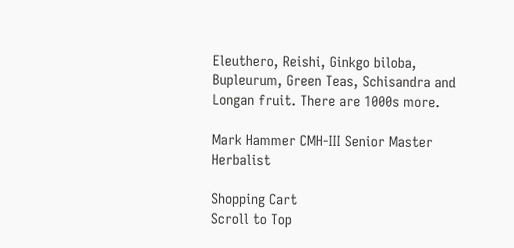Eleuthero, Reishi, Ginkgo biloba, Bupleurum, Green Teas, Schisandra and Longan fruit. There are 1000s more.

Mark Hammer CMH-III Senior Master Herbalist

Shopping Cart
Scroll to Top